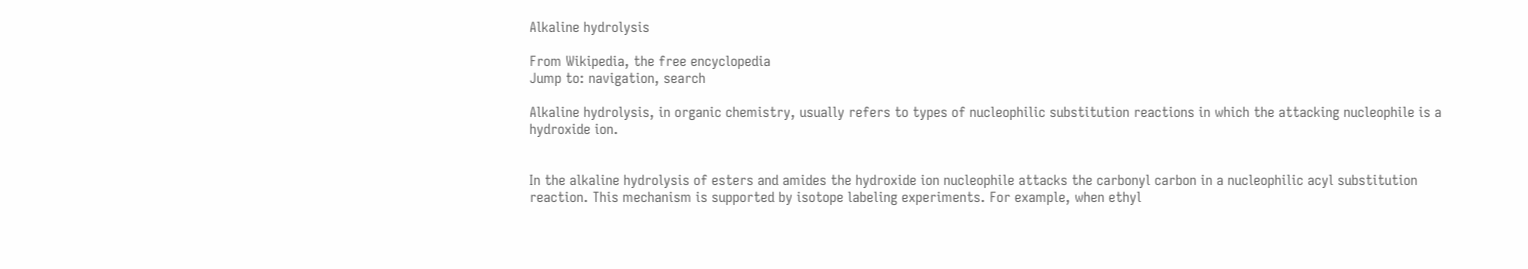Alkaline hydrolysis

From Wikipedia, the free encyclopedia
Jump to: navigation, search

Alkaline hydrolysis, in organic chemistry, usually refers to types of nucleophilic substitution reactions in which the attacking nucleophile is a hydroxide ion.


In the alkaline hydrolysis of esters and amides the hydroxide ion nucleophile attacks the carbonyl carbon in a nucleophilic acyl substitution reaction. This mechanism is supported by isotope labeling experiments. For example, when ethyl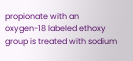propionate with an oxygen-18 labeled ethoxy group is treated with sodium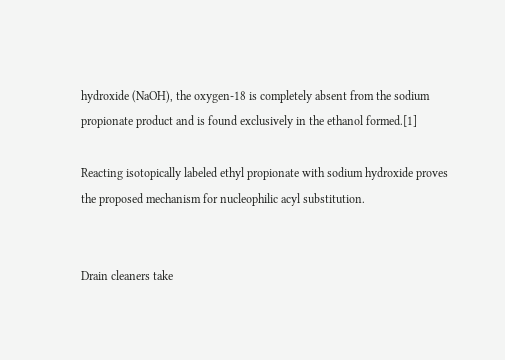hydroxide (NaOH), the oxygen-18 is completely absent from the sodium propionate product and is found exclusively in the ethanol formed.[1]

Reacting isotopically labeled ethyl propionate with sodium hydroxide proves the proposed mechanism for nucleophilic acyl substitution.


Drain cleaners take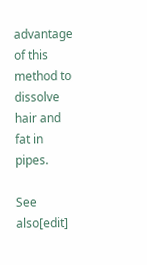advantage of this method to dissolve hair and fat in pipes.

See also[edit]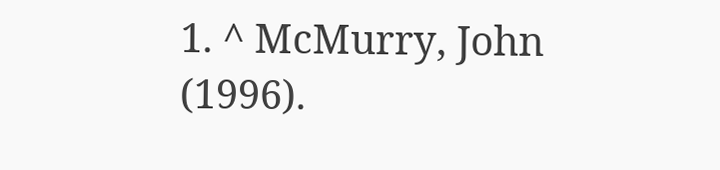1. ^ McMurry, John (1996).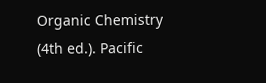Organic Chemistry (4th ed.). Pacific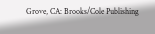Grove, CA: Brooks/Cole Publishing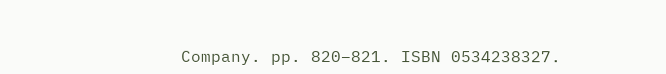Company. pp. 820–821. ISBN 0534238327.